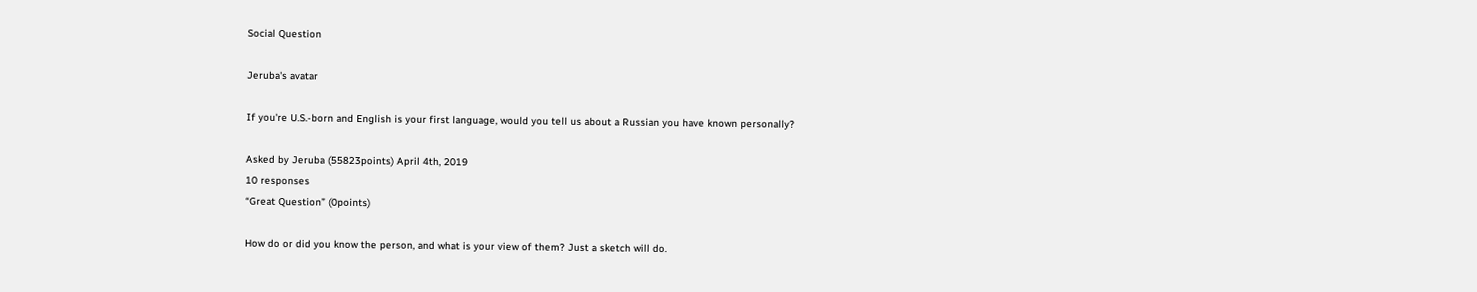Social Question

Jeruba's avatar

If you're U.S.-born and English is your first language, would you tell us about a Russian you have known personally?

Asked by Jeruba (55823points) April 4th, 2019
10 responses
“Great Question” (0points)

How do or did you know the person, and what is your view of them? Just a sketch will do.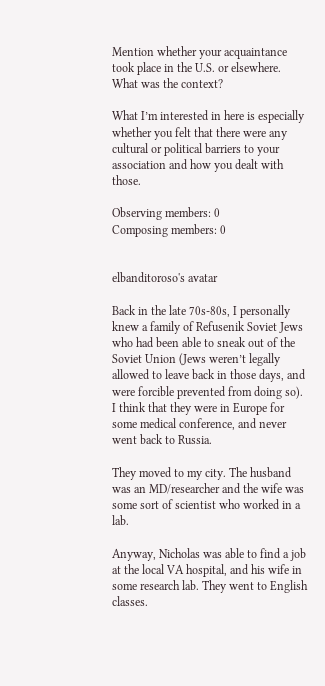Mention whether your acquaintance took place in the U.S. or elsewhere. What was the context?

What I’m interested in here is especially whether you felt that there were any cultural or political barriers to your association and how you dealt with those.

Observing members: 0
Composing members: 0


elbanditoroso's avatar

Back in the late 70s-80s, I personally knew a family of Refusenik Soviet Jews who had been able to sneak out of the Soviet Union (Jews weren’t legally allowed to leave back in those days, and were forcible prevented from doing so). I think that they were in Europe for some medical conference, and never went back to Russia.

They moved to my city. The husband was an MD/researcher and the wife was some sort of scientist who worked in a lab.

Anyway, Nicholas was able to find a job at the local VA hospital, and his wife in some research lab. They went to English classes.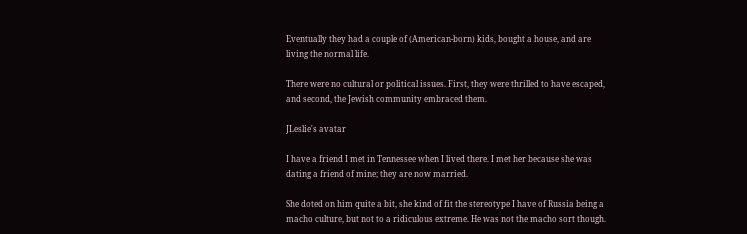Eventually they had a couple of (American-born) kids, bought a house, and are living the normal life.

There were no cultural or political issues. First, they were thrilled to have escaped, and second, the Jewish community embraced them.

JLeslie's avatar

I have a friend I met in Tennessee when I lived there. I met her because she was dating a friend of mine; they are now married.

She doted on him quite a bit, she kind of fit the stereotype I have of Russia being a macho culture, but not to a ridiculous extreme. He was not the macho sort though.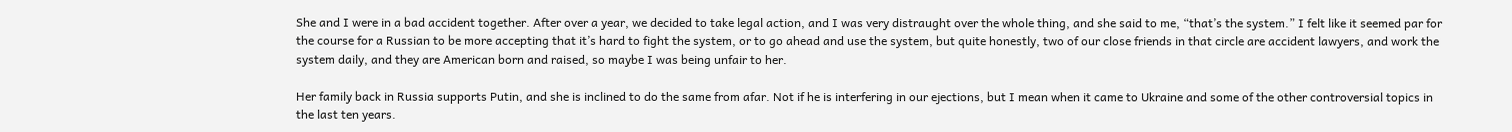She and I were in a bad accident together. After over a year, we decided to take legal action, and I was very distraught over the whole thing, and she said to me, “that’s the system.” I felt like it seemed par for the course for a Russian to be more accepting that it’s hard to fight the system, or to go ahead and use the system, but quite honestly, two of our close friends in that circle are accident lawyers, and work the system daily, and they are American born and raised, so maybe I was being unfair to her.

Her family back in Russia supports Putin, and she is inclined to do the same from afar. Not if he is interfering in our ejections, but I mean when it came to Ukraine and some of the other controversial topics in the last ten years.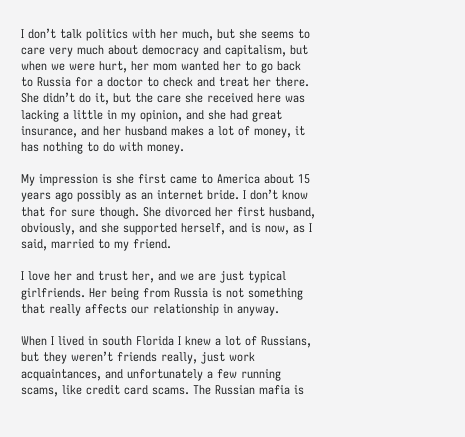I don’t talk politics with her much, but she seems to care very much about democracy and capitalism, but when we were hurt, her mom wanted her to go back to Russia for a doctor to check and treat her there. She didn’t do it, but the care she received here was lacking a little in my opinion, and she had great insurance, and her husband makes a lot of money, it has nothing to do with money.

My impression is she first came to America about 15 years ago possibly as an internet bride. I don’t know that for sure though. She divorced her first husband, obviously, and she supported herself, and is now, as I said, married to my friend.

I love her and trust her, and we are just typical girlfriends. Her being from Russia is not something that really affects our relationship in anyway.

When I lived in south Florida I knew a lot of Russians, but they weren’t friends really, just work acquaintances, and unfortunately a few running scams, like credit card scams. The Russian mafia is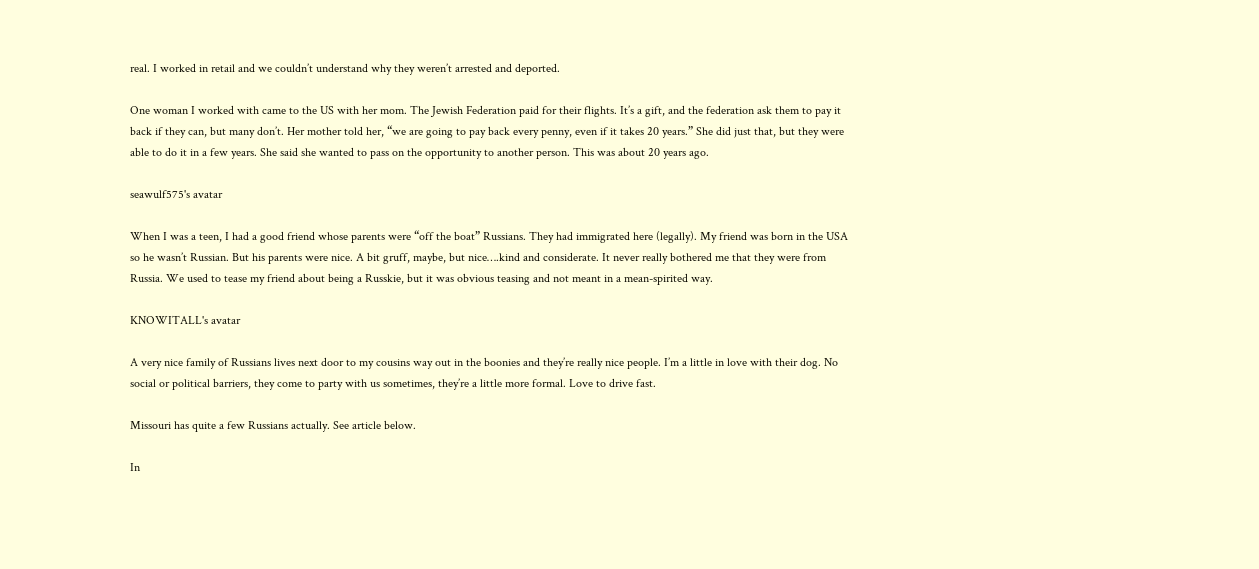real. I worked in retail and we couldn’t understand why they weren’t arrested and deported.

One woman I worked with came to the US with her mom. The Jewish Federation paid for their flights. It’s a gift, and the federation ask them to pay it back if they can, but many don’t. Her mother told her, “we are going to pay back every penny, even if it takes 20 years.” She did just that, but they were able to do it in a few years. She said she wanted to pass on the opportunity to another person. This was about 20 years ago.

seawulf575's avatar

When I was a teen, I had a good friend whose parents were “off the boat” Russians. They had immigrated here (legally). My friend was born in the USA so he wasn’t Russian. But his parents were nice. A bit gruff, maybe, but nice….kind and considerate. It never really bothered me that they were from Russia. We used to tease my friend about being a Russkie, but it was obvious teasing and not meant in a mean-spirited way.

KNOWITALL's avatar

A very nice family of Russians lives next door to my cousins way out in the boonies and they’re really nice people. I’m a little in love with their dog. No social or political barriers, they come to party with us sometimes, they’re a little more formal. Love to drive fast.

Missouri has quite a few Russians actually. See article below.

In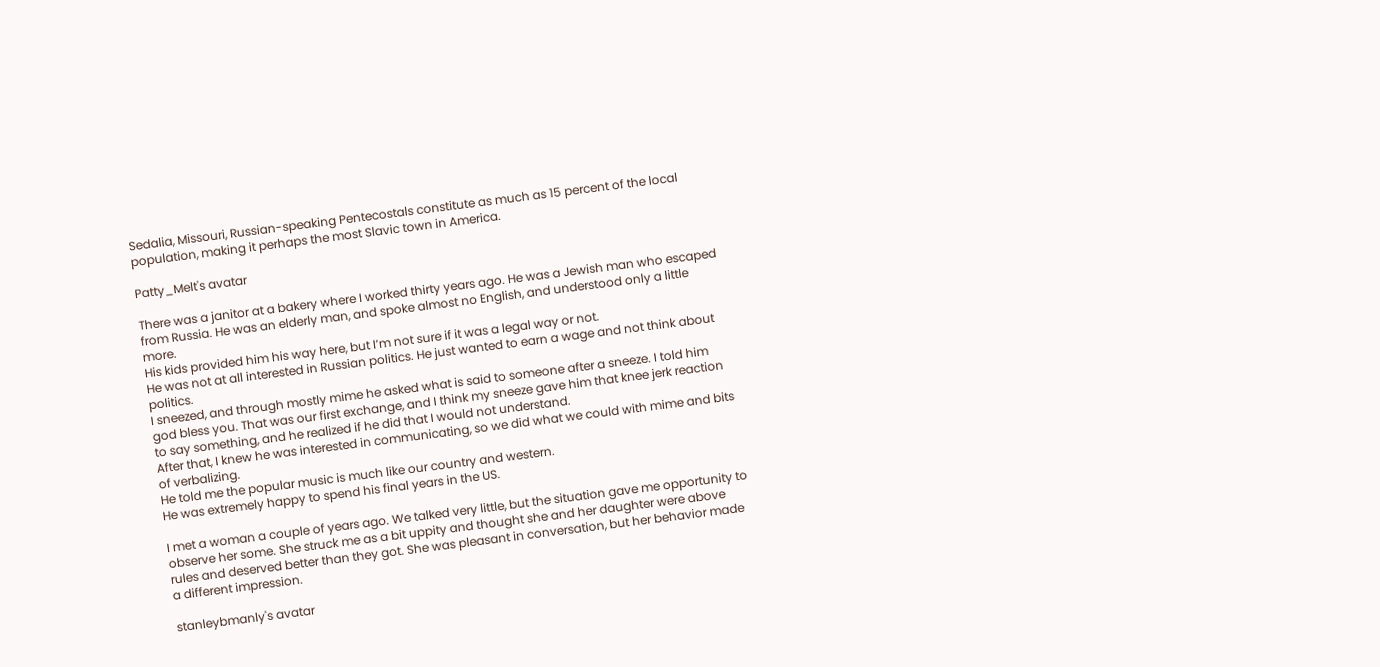Sedalia, Missouri, Russian-speaking Pentecostals constitute as much as 15 percent of the local population, making it perhaps the most Slavic town in America.

Patty_Melt's avatar

There was a janitor at a bakery where I worked thirty years ago. He was a Jewish man who escaped from Russia. He was an elderly man, and spoke almost no English, and understood only a little more.
His kids provided him his way here, but I’m not sure if it was a legal way or not.
He was not at all interested in Russian politics. He just wanted to earn a wage and not think about politics.
I sneezed, and through mostly mime he asked what is said to someone after a sneeze. I told him god bless you. That was our first exchange, and I think my sneeze gave him that knee jerk reaction to say something, and he realized if he did that I would not understand.
After that, I knew he was interested in communicating, so we did what we could with mime and bits of verbalizing.
He told me the popular music is much like our country and western.
He was extremely happy to spend his final years in the US.

I met a woman a couple of years ago. We talked very little, but the situation gave me opportunity to observe her some. She struck me as a bit uppity and thought she and her daughter were above rules and deserved better than they got. She was pleasant in conversation, but her behavior made a different impression.

stanleybmanly's avatar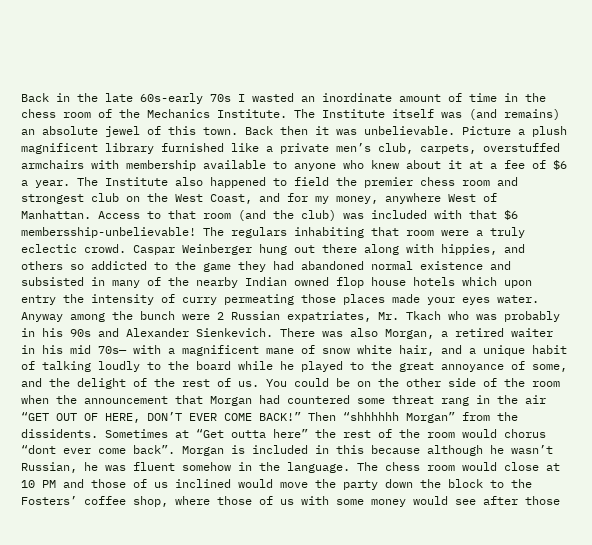Back in the late 60s-early 70s I wasted an inordinate amount of time in the chess room of the Mechanics Institute. The Institute itself was (and remains) an absolute jewel of this town. Back then it was unbelievable. Picture a plush magnificent library furnished like a private men’s club, carpets, overstuffed armchairs with membership available to anyone who knew about it at a fee of $6 a year. The Institute also happened to field the premier chess room and strongest club on the West Coast, and for my money, anywhere West of Manhattan. Access to that room (and the club) was included with that $6 membersship-unbelievable! The regulars inhabiting that room were a truly eclectic crowd. Caspar Weinberger hung out there along with hippies, and others so addicted to the game they had abandoned normal existence and subsisted in many of the nearby Indian owned flop house hotels which upon entry the intensity of curry permeating those places made your eyes water. Anyway among the bunch were 2 Russian expatriates, Mr. Tkach who was probably in his 90s and Alexander Sienkevich. There was also Morgan, a retired waiter in his mid 70s— with a magnificent mane of snow white hair, and a unique habit of talking loudly to the board while he played to the great annoyance of some, and the delight of the rest of us. You could be on the other side of the room when the announcement that Morgan had countered some threat rang in the air “GET OUT OF HERE, DON’T EVER COME BACK!” Then “shhhhhh Morgan” from the dissidents. Sometimes at “Get outta here” the rest of the room would chorus “dont ever come back”. Morgan is included in this because although he wasn’t Russian, he was fluent somehow in the language. The chess room would close at 10 PM and those of us inclined would move the party down the block to the Fosters’ coffee shop, where those of us with some money would see after those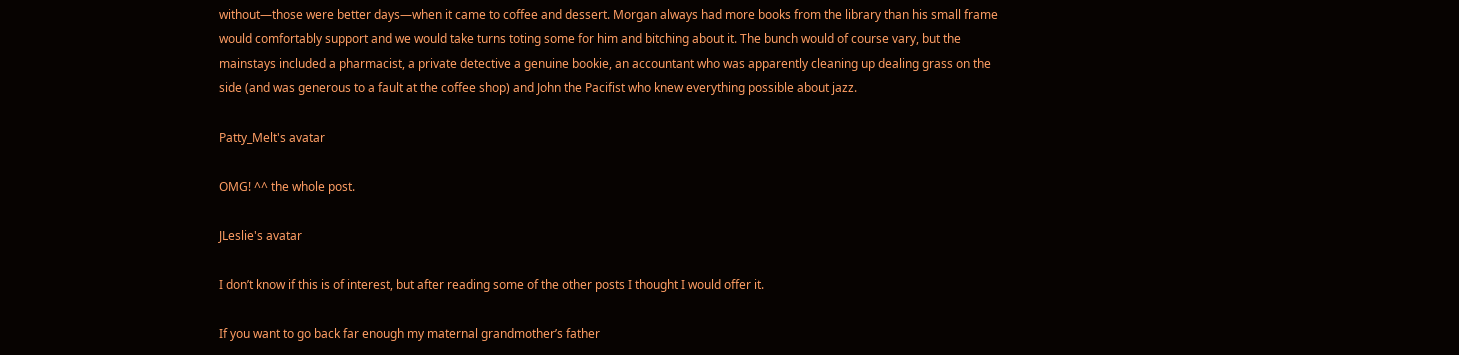without—those were better days—when it came to coffee and dessert. Morgan always had more books from the library than his small frame would comfortably support and we would take turns toting some for him and bitching about it. The bunch would of course vary, but the mainstays included a pharmacist, a private detective a genuine bookie, an accountant who was apparently cleaning up dealing grass on the side (and was generous to a fault at the coffee shop) and John the Pacifist who knew everything possible about jazz.

Patty_Melt's avatar

OMG! ^^ the whole post.

JLeslie's avatar

I don’t know if this is of interest, but after reading some of the other posts I thought I would offer it.

If you want to go back far enough my maternal grandmother’s father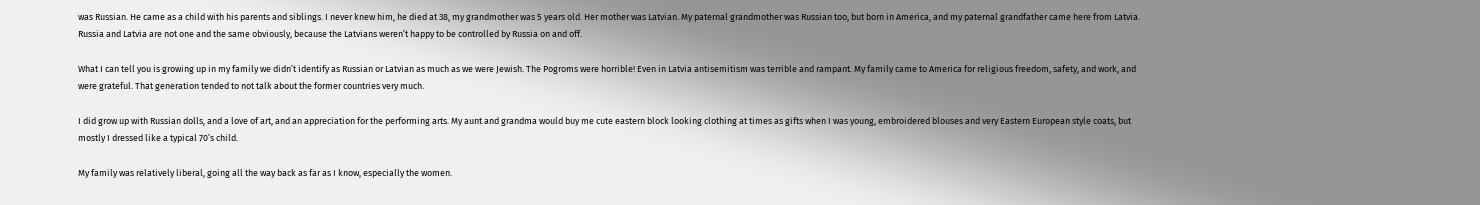was Russian. He came as a child with his parents and siblings. I never knew him, he died at 38, my grandmother was 5 years old. Her mother was Latvian. My paternal grandmother was Russian too, but born in America, and my paternal grandfather came here from Latvia. Russia and Latvia are not one and the same obviously, because the Latvians weren’t happy to be controlled by Russia on and off.

What I can tell you is growing up in my family we didn’t identify as Russian or Latvian as much as we were Jewish. The Pogroms were horrible! Even in Latvia antisemitism was terrible and rampant. My family came to America for religious freedom, safety, and work, and were grateful. That generation tended to not talk about the former countries very much.

I did grow up with Russian dolls, and a love of art, and an appreciation for the performing arts. My aunt and grandma would buy me cute eastern block looking clothing at times as gifts when I was young, embroidered blouses and very Eastern European style coats, but mostly I dressed like a typical 70’s child.

My family was relatively liberal, going all the way back as far as I know, especially the women.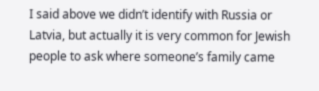I said above we didn’t identify with Russia or Latvia, but actually it is very common for Jewish people to ask where someone’s family came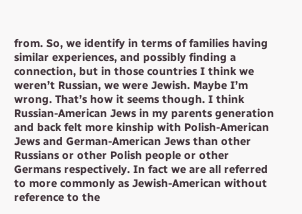from. So, we identify in terms of families having similar experiences, and possibly finding a connection, but in those countries I think we weren’t Russian, we were Jewish. Maybe I’m wrong. That’s how it seems though. I think Russian-American Jews in my parents generation and back felt more kinship with Polish-American Jews and German-American Jews than other Russians or other Polish people or other Germans respectively. In fact we are all referred to more commonly as Jewish-American without reference to the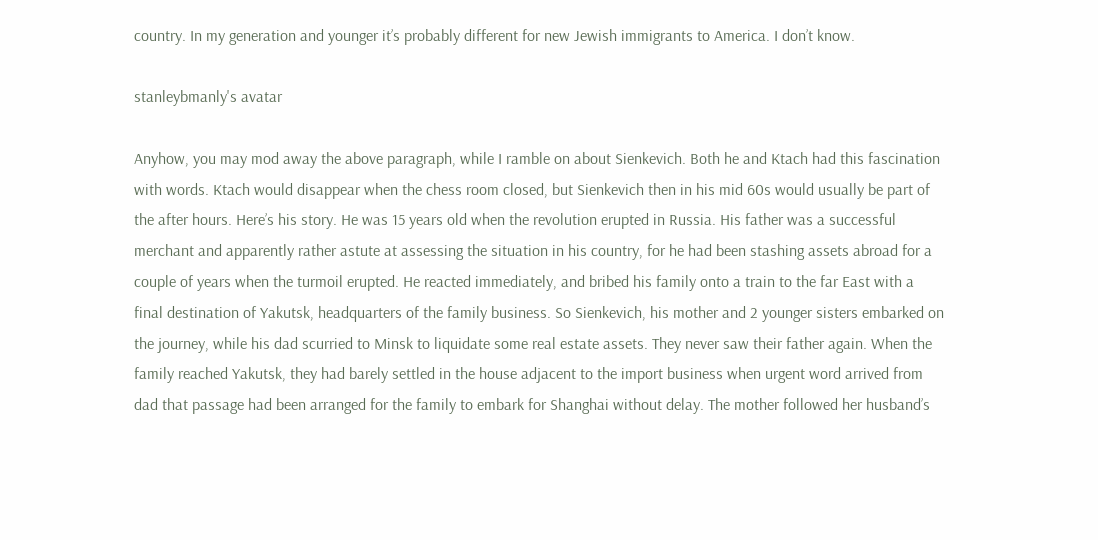country. In my generation and younger it’s probably different for new Jewish immigrants to America. I don’t know.

stanleybmanly's avatar

Anyhow, you may mod away the above paragraph, while I ramble on about Sienkevich. Both he and Ktach had this fascination with words. Ktach would disappear when the chess room closed, but Sienkevich then in his mid 60s would usually be part of the after hours. Here’s his story. He was 15 years old when the revolution erupted in Russia. His father was a successful merchant and apparently rather astute at assessing the situation in his country, for he had been stashing assets abroad for a couple of years when the turmoil erupted. He reacted immediately, and bribed his family onto a train to the far East with a final destination of Yakutsk, headquarters of the family business. So Sienkevich, his mother and 2 younger sisters embarked on the journey, while his dad scurried to Minsk to liquidate some real estate assets. They never saw their father again. When the family reached Yakutsk, they had barely settled in the house adjacent to the import business when urgent word arrived from dad that passage had been arranged for the family to embark for Shanghai without delay. The mother followed her husband’s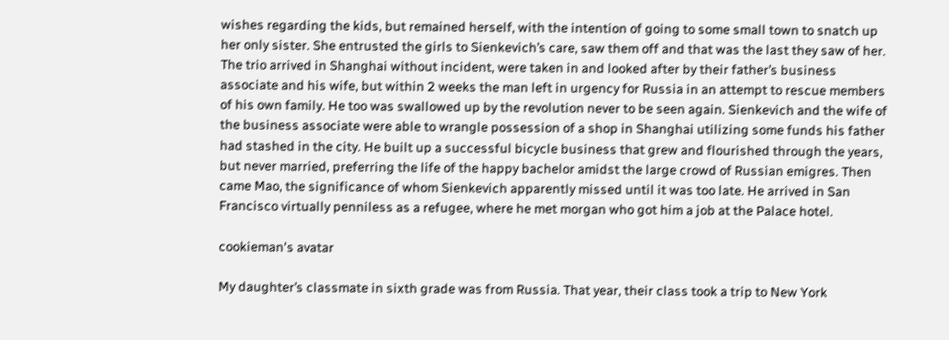wishes regarding the kids, but remained herself, with the intention of going to some small town to snatch up her only sister. She entrusted the girls to Sienkevich’s care, saw them off and that was the last they saw of her. The trio arrived in Shanghai without incident, were taken in and looked after by their father’s business associate and his wife, but within 2 weeks the man left in urgency for Russia in an attempt to rescue members of his own family. He too was swallowed up by the revolution never to be seen again. Sienkevich and the wife of the business associate were able to wrangle possession of a shop in Shanghai utilizing some funds his father had stashed in the city. He built up a successful bicycle business that grew and flourished through the years, but never married, preferring the life of the happy bachelor amidst the large crowd of Russian emigres. Then came Mao, the significance of whom Sienkevich apparently missed until it was too late. He arrived in San Francisco virtually penniless as a refugee, where he met morgan who got him a job at the Palace hotel.

cookieman's avatar

My daughter’s classmate in sixth grade was from Russia. That year, their class took a trip to New York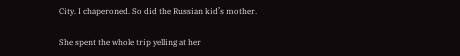City. I chaperoned. So did the Russian kid’s mother.

She spent the whole trip yelling at her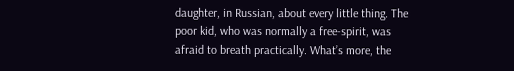daughter, in Russian, about every little thing. The poor kid, who was normally a free-spirit, was afraid to breath practically. What’s more, the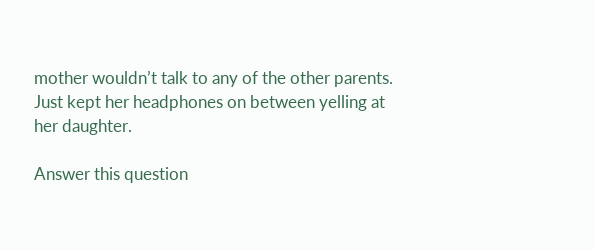mother wouldn’t talk to any of the other parents. Just kept her headphones on between yelling at her daughter.

Answer this question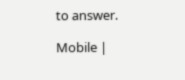to answer.

Mobile |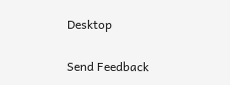Desktop

Send Feedback